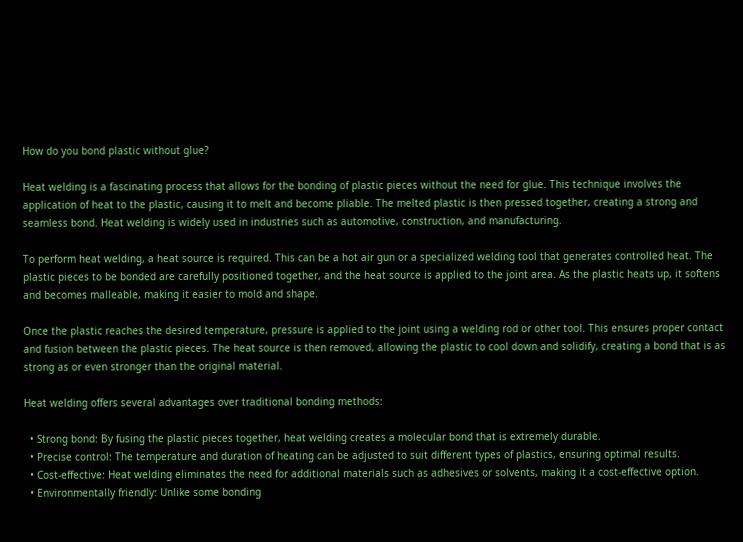How do you bond plastic without glue?

Heat welding is a fascinating process that allows for the bonding of plastic pieces without the need for glue. This technique involves the application of heat to the plastic, causing it to melt and become pliable. The melted plastic is then pressed together, creating a strong and seamless bond. Heat welding is widely used in industries such as automotive, construction, and manufacturing.

To perform heat welding, a heat source is required. This can be a hot air gun or a specialized welding tool that generates controlled heat. The plastic pieces to be bonded are carefully positioned together, and the heat source is applied to the joint area. As the plastic heats up, it softens and becomes malleable, making it easier to mold and shape.

Once the plastic reaches the desired temperature, pressure is applied to the joint using a welding rod or other tool. This ensures proper contact and fusion between the plastic pieces. The heat source is then removed, allowing the plastic to cool down and solidify, creating a bond that is as strong as or even stronger than the original material.

Heat welding offers several advantages over traditional bonding methods:

  • Strong bond: By fusing the plastic pieces together, heat welding creates a molecular bond that is extremely durable.
  • Precise control: The temperature and duration of heating can be adjusted to suit different types of plastics, ensuring optimal results.
  • Cost-effective: Heat welding eliminates the need for additional materials such as adhesives or solvents, making it a cost-effective option.
  • Environmentally friendly: Unlike some bonding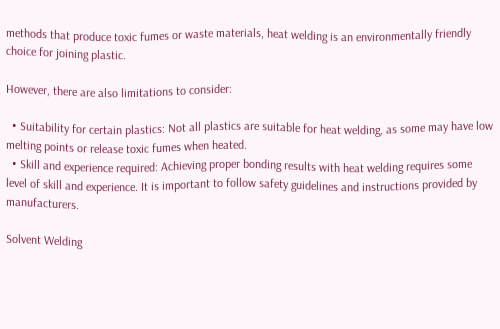methods that produce toxic fumes or waste materials, heat welding is an environmentally friendly choice for joining plastic.

However, there are also limitations to consider:

  • Suitability for certain plastics: Not all plastics are suitable for heat welding, as some may have low melting points or release toxic fumes when heated.
  • Skill and experience required: Achieving proper bonding results with heat welding requires some level of skill and experience. It is important to follow safety guidelines and instructions provided by manufacturers.

Solvent Welding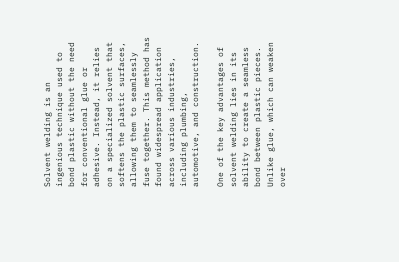Solvent welding is an ingenious technique used to bond plastic without the need for conventional glue or adhesive. Instead, it relies on a specialized solvent that softens the plastic surfaces, allowing them to seamlessly fuse together. This method has found widespread application across various industries, including plumbing, automotive, and construction.

One of the key advantages of solvent welding lies in its ability to create a seamless bond between plastic pieces. Unlike glue, which can weaken over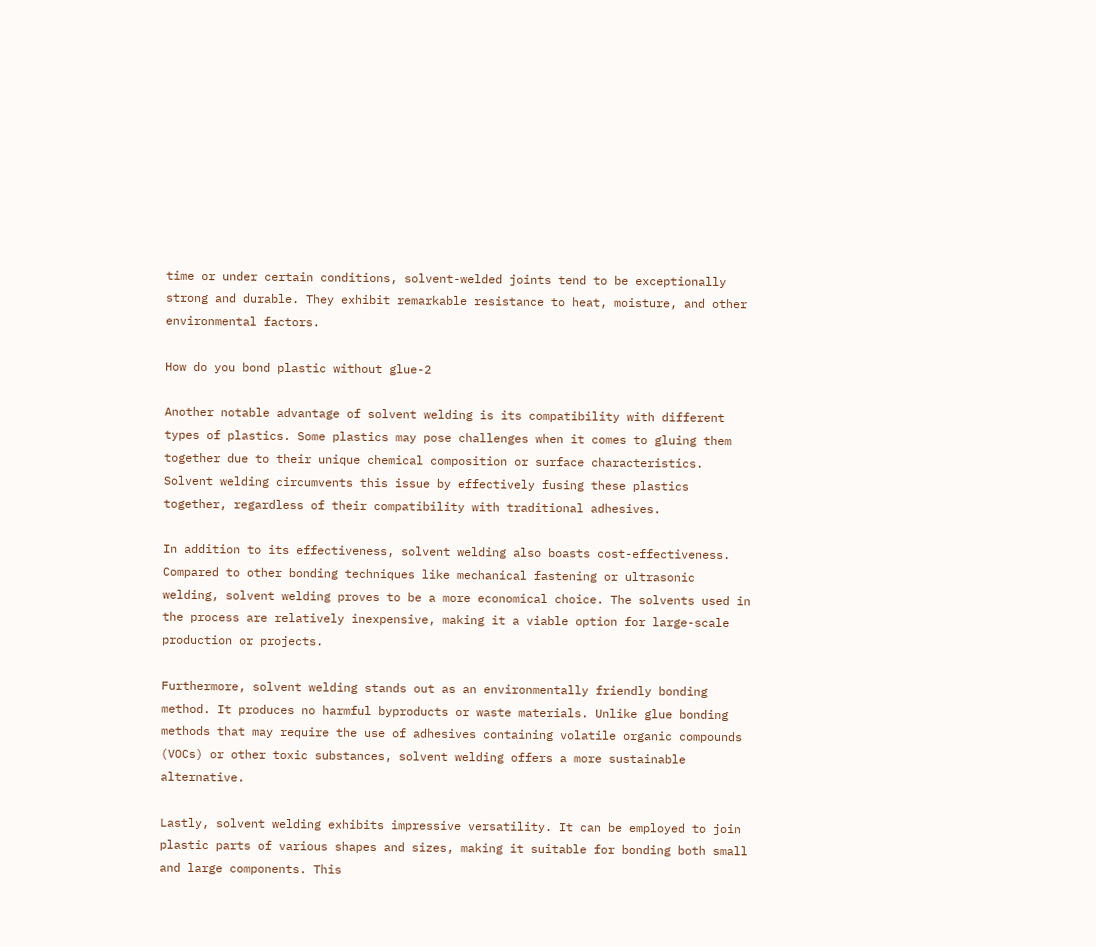time or under certain conditions, solvent-welded joints tend to be exceptionally strong and durable. They exhibit remarkable resistance to heat, moisture, and other environmental factors.

How do you bond plastic without glue-2

Another notable advantage of solvent welding is its compatibility with different types of plastics. Some plastics may pose challenges when it comes to gluing them together due to their unique chemical composition or surface characteristics. Solvent welding circumvents this issue by effectively fusing these plastics together, regardless of their compatibility with traditional adhesives.

In addition to its effectiveness, solvent welding also boasts cost-effectiveness. Compared to other bonding techniques like mechanical fastening or ultrasonic welding, solvent welding proves to be a more economical choice. The solvents used in the process are relatively inexpensive, making it a viable option for large-scale production or projects.

Furthermore, solvent welding stands out as an environmentally friendly bonding method. It produces no harmful byproducts or waste materials. Unlike glue bonding methods that may require the use of adhesives containing volatile organic compounds (VOCs) or other toxic substances, solvent welding offers a more sustainable alternative.

Lastly, solvent welding exhibits impressive versatility. It can be employed to join plastic parts of various shapes and sizes, making it suitable for bonding both small and large components. This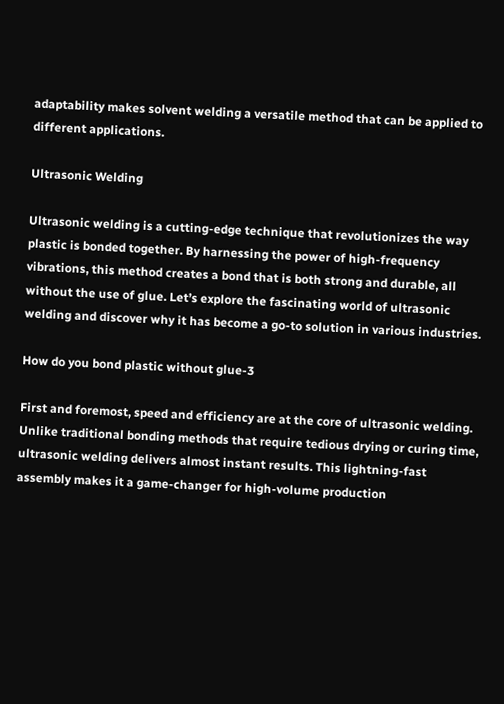adaptability makes solvent welding a versatile method that can be applied to different applications.

Ultrasonic Welding

Ultrasonic welding is a cutting-edge technique that revolutionizes the way plastic is bonded together. By harnessing the power of high-frequency vibrations, this method creates a bond that is both strong and durable, all without the use of glue. Let’s explore the fascinating world of ultrasonic welding and discover why it has become a go-to solution in various industries.

How do you bond plastic without glue-3

First and foremost, speed and efficiency are at the core of ultrasonic welding. Unlike traditional bonding methods that require tedious drying or curing time, ultrasonic welding delivers almost instant results. This lightning-fast assembly makes it a game-changer for high-volume production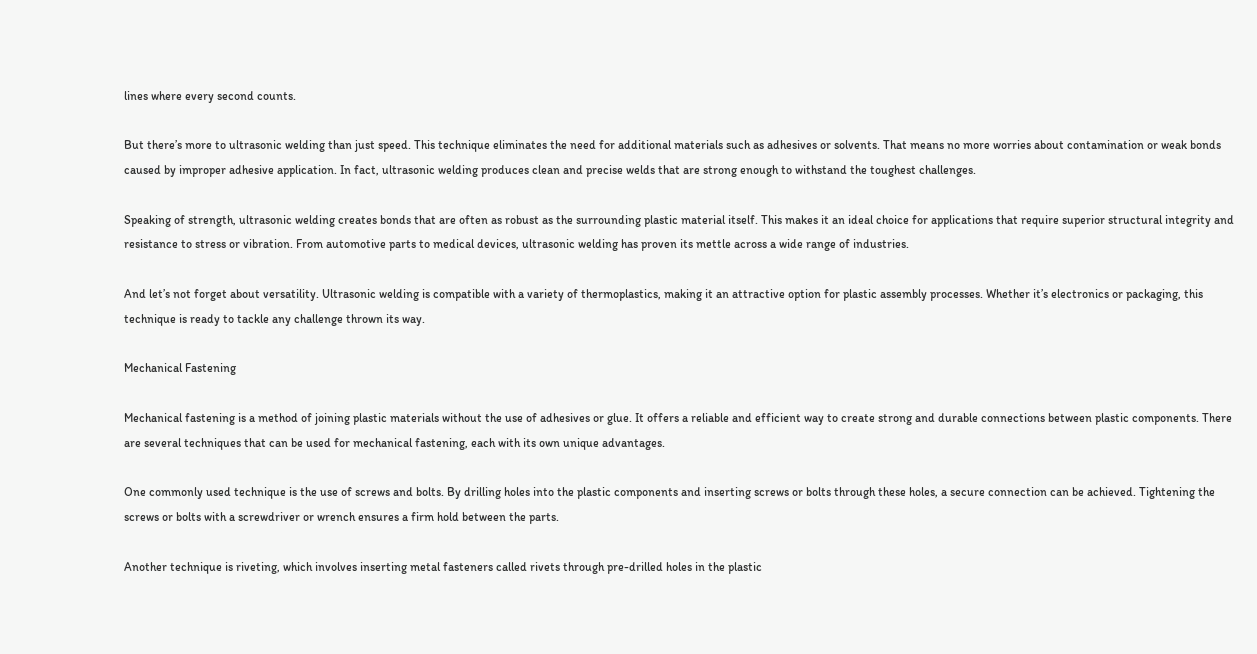lines where every second counts.

But there’s more to ultrasonic welding than just speed. This technique eliminates the need for additional materials such as adhesives or solvents. That means no more worries about contamination or weak bonds caused by improper adhesive application. In fact, ultrasonic welding produces clean and precise welds that are strong enough to withstand the toughest challenges.

Speaking of strength, ultrasonic welding creates bonds that are often as robust as the surrounding plastic material itself. This makes it an ideal choice for applications that require superior structural integrity and resistance to stress or vibration. From automotive parts to medical devices, ultrasonic welding has proven its mettle across a wide range of industries.

And let’s not forget about versatility. Ultrasonic welding is compatible with a variety of thermoplastics, making it an attractive option for plastic assembly processes. Whether it’s electronics or packaging, this technique is ready to tackle any challenge thrown its way.

Mechanical Fastening

Mechanical fastening is a method of joining plastic materials without the use of adhesives or glue. It offers a reliable and efficient way to create strong and durable connections between plastic components. There are several techniques that can be used for mechanical fastening, each with its own unique advantages.

One commonly used technique is the use of screws and bolts. By drilling holes into the plastic components and inserting screws or bolts through these holes, a secure connection can be achieved. Tightening the screws or bolts with a screwdriver or wrench ensures a firm hold between the parts.

Another technique is riveting, which involves inserting metal fasteners called rivets through pre-drilled holes in the plastic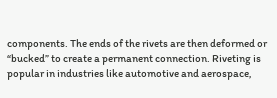components. The ends of the rivets are then deformed or “bucked” to create a permanent connection. Riveting is popular in industries like automotive and aerospace,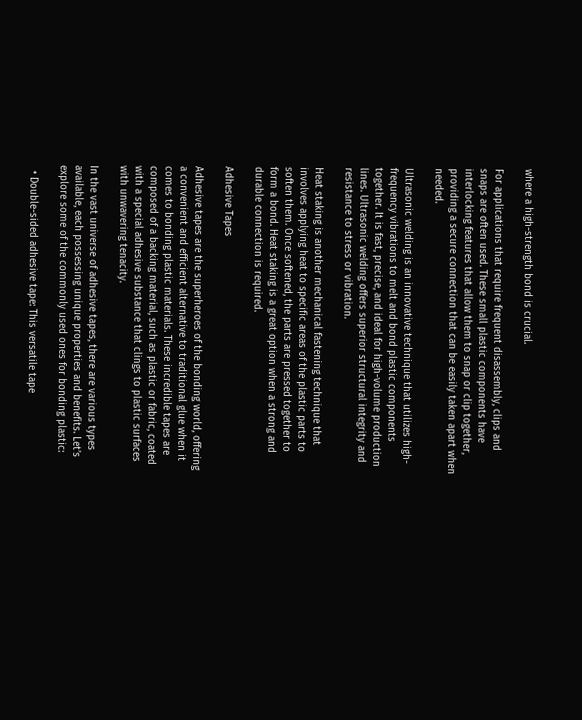where a high-strength bond is crucial.

For applications that require frequent disassembly, clips and snaps are often used. These small plastic components have interlocking features that allow them to snap or clip together, providing a secure connection that can be easily taken apart when needed.

Ultrasonic welding is an innovative technique that utilizes high-frequency vibrations to melt and bond plastic components together. It is fast, precise, and ideal for high-volume production lines. Ultrasonic welding offers superior structural integrity and resistance to stress or vibration.

Heat staking is another mechanical fastening technique that involves applying heat to specific areas of the plastic parts to soften them. Once softened, the parts are pressed together to form a bond. Heat staking is a great option when a strong and durable connection is required.

Adhesive Tapes

Adhesive tapes are the superheroes of the bonding world, offering a convenient and efficient alternative to traditional glue when it comes to bonding plastic materials. These incredible tapes are composed of a backing material, such as plastic or fabric, coated with a special adhesive substance that clings to plastic surfaces with unwavering tenacity.

In the vast universe of adhesive tapes, there are various types available, each possessing unique properties and benefits. Let’s explore some of the commonly used ones for bonding plastic:

  • Double-sided adhesive tape: This versatile tape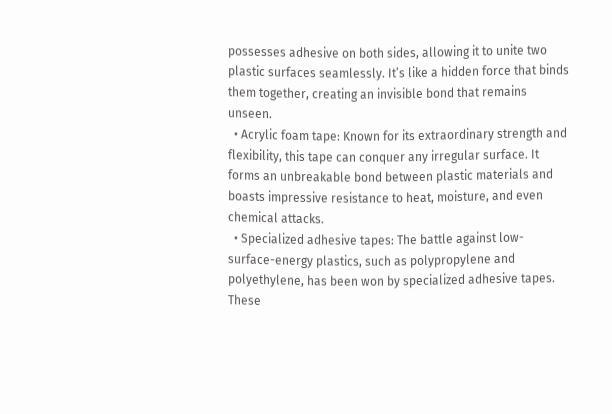possesses adhesive on both sides, allowing it to unite two plastic surfaces seamlessly. It’s like a hidden force that binds them together, creating an invisible bond that remains unseen.
  • Acrylic foam tape: Known for its extraordinary strength and flexibility, this tape can conquer any irregular surface. It forms an unbreakable bond between plastic materials and boasts impressive resistance to heat, moisture, and even chemical attacks.
  • Specialized adhesive tapes: The battle against low-surface-energy plastics, such as polypropylene and polyethylene, has been won by specialized adhesive tapes. These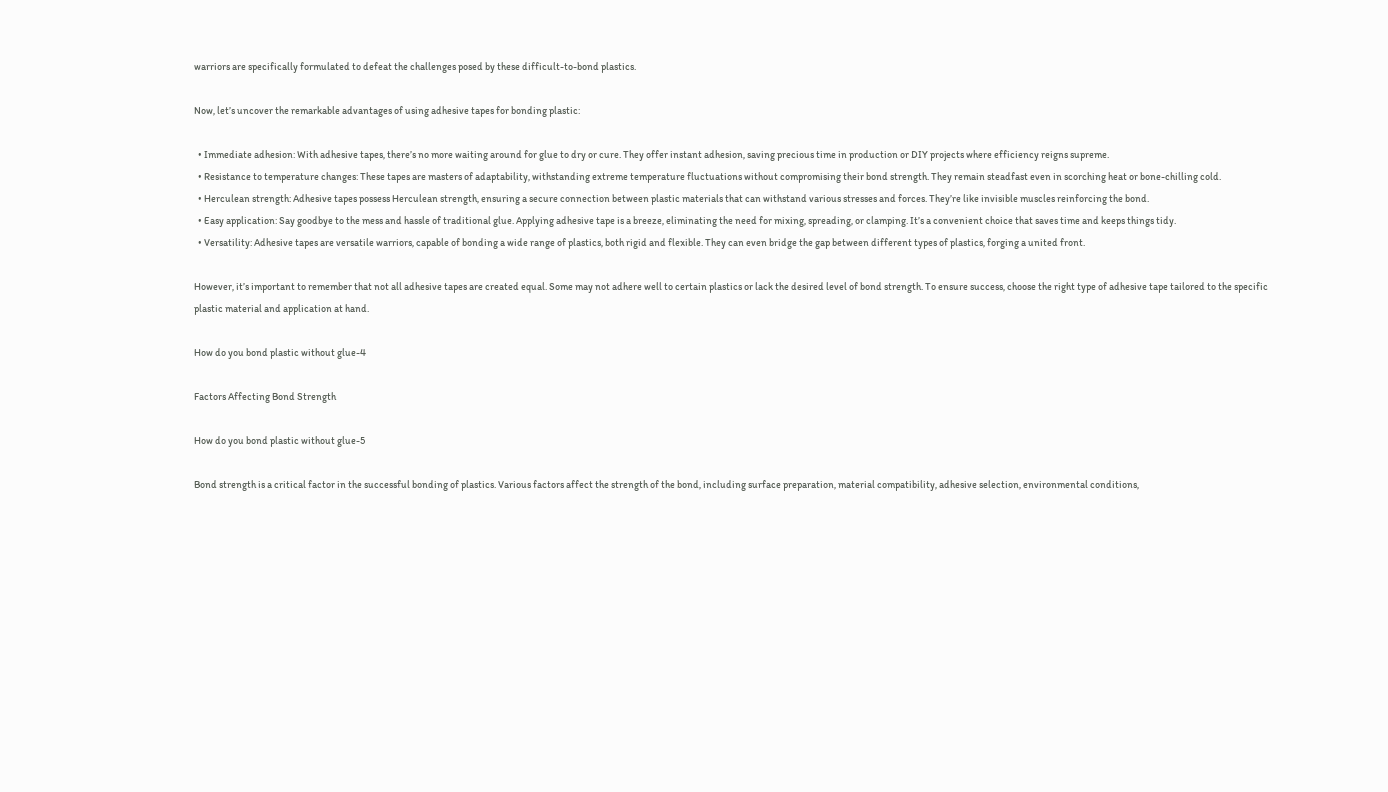warriors are specifically formulated to defeat the challenges posed by these difficult-to-bond plastics.

Now, let’s uncover the remarkable advantages of using adhesive tapes for bonding plastic:

  • Immediate adhesion: With adhesive tapes, there’s no more waiting around for glue to dry or cure. They offer instant adhesion, saving precious time in production or DIY projects where efficiency reigns supreme.
  • Resistance to temperature changes: These tapes are masters of adaptability, withstanding extreme temperature fluctuations without compromising their bond strength. They remain steadfast even in scorching heat or bone-chilling cold.
  • Herculean strength: Adhesive tapes possess Herculean strength, ensuring a secure connection between plastic materials that can withstand various stresses and forces. They’re like invisible muscles reinforcing the bond.
  • Easy application: Say goodbye to the mess and hassle of traditional glue. Applying adhesive tape is a breeze, eliminating the need for mixing, spreading, or clamping. It’s a convenient choice that saves time and keeps things tidy.
  • Versatility: Adhesive tapes are versatile warriors, capable of bonding a wide range of plastics, both rigid and flexible. They can even bridge the gap between different types of plastics, forging a united front.

However, it’s important to remember that not all adhesive tapes are created equal. Some may not adhere well to certain plastics or lack the desired level of bond strength. To ensure success, choose the right type of adhesive tape tailored to the specific plastic material and application at hand.

How do you bond plastic without glue-4

Factors Affecting Bond Strength

How do you bond plastic without glue-5

Bond strength is a critical factor in the successful bonding of plastics. Various factors affect the strength of the bond, including surface preparation, material compatibility, adhesive selection, environmental conditions,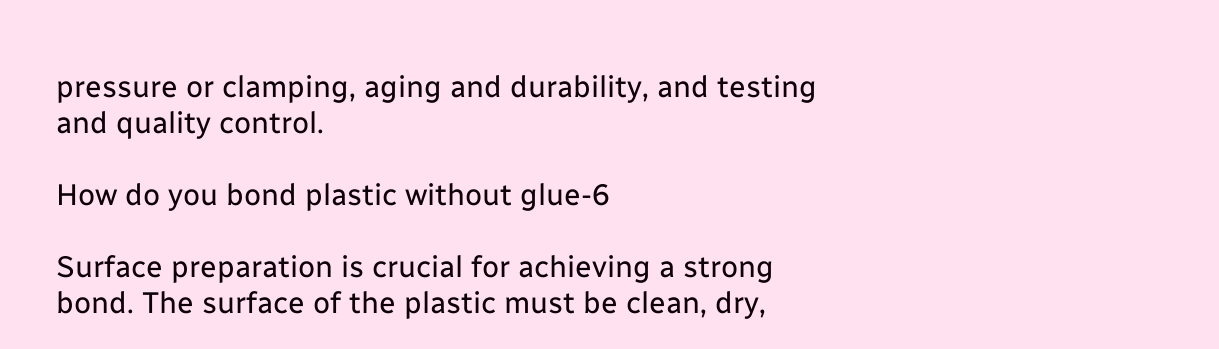pressure or clamping, aging and durability, and testing and quality control.

How do you bond plastic without glue-6

Surface preparation is crucial for achieving a strong bond. The surface of the plastic must be clean, dry,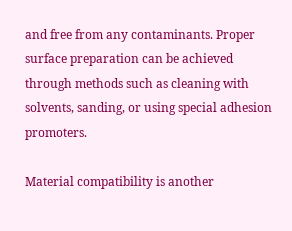and free from any contaminants. Proper surface preparation can be achieved through methods such as cleaning with solvents, sanding, or using special adhesion promoters.

Material compatibility is another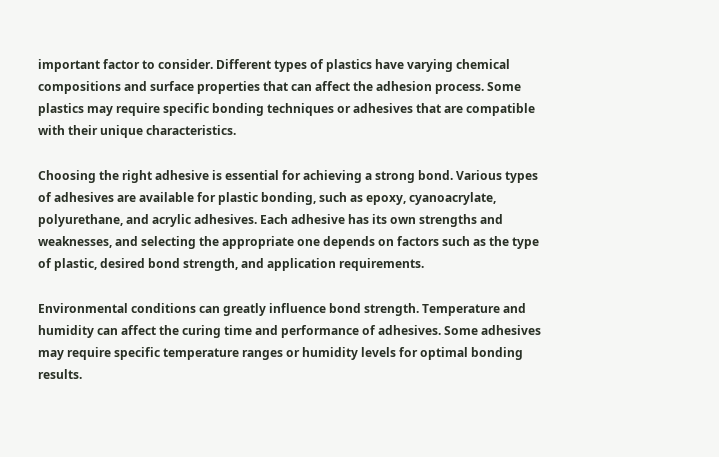important factor to consider. Different types of plastics have varying chemical compositions and surface properties that can affect the adhesion process. Some plastics may require specific bonding techniques or adhesives that are compatible with their unique characteristics.

Choosing the right adhesive is essential for achieving a strong bond. Various types of adhesives are available for plastic bonding, such as epoxy, cyanoacrylate, polyurethane, and acrylic adhesives. Each adhesive has its own strengths and weaknesses, and selecting the appropriate one depends on factors such as the type of plastic, desired bond strength, and application requirements.

Environmental conditions can greatly influence bond strength. Temperature and humidity can affect the curing time and performance of adhesives. Some adhesives may require specific temperature ranges or humidity levels for optimal bonding results.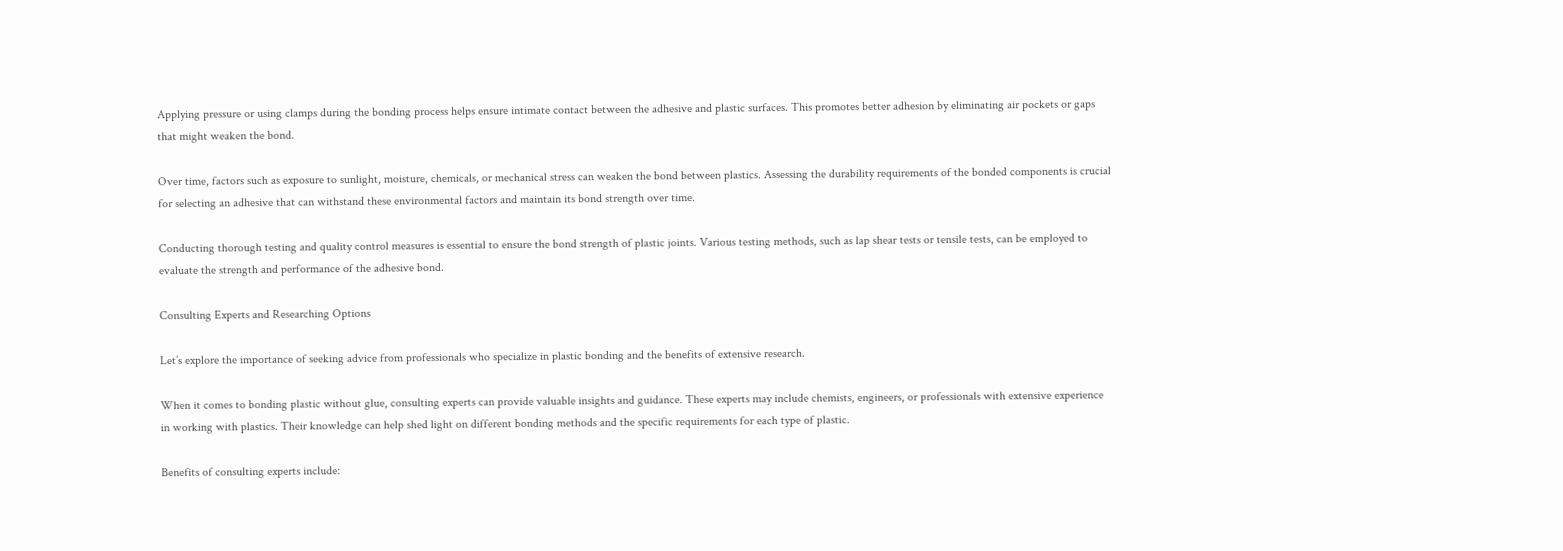Applying pressure or using clamps during the bonding process helps ensure intimate contact between the adhesive and plastic surfaces. This promotes better adhesion by eliminating air pockets or gaps that might weaken the bond.

Over time, factors such as exposure to sunlight, moisture, chemicals, or mechanical stress can weaken the bond between plastics. Assessing the durability requirements of the bonded components is crucial for selecting an adhesive that can withstand these environmental factors and maintain its bond strength over time.

Conducting thorough testing and quality control measures is essential to ensure the bond strength of plastic joints. Various testing methods, such as lap shear tests or tensile tests, can be employed to evaluate the strength and performance of the adhesive bond.

Consulting Experts and Researching Options

Let’s explore the importance of seeking advice from professionals who specialize in plastic bonding and the benefits of extensive research.

When it comes to bonding plastic without glue, consulting experts can provide valuable insights and guidance. These experts may include chemists, engineers, or professionals with extensive experience in working with plastics. Their knowledge can help shed light on different bonding methods and the specific requirements for each type of plastic.

Benefits of consulting experts include: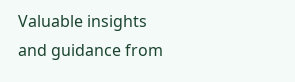Valuable insights and guidance from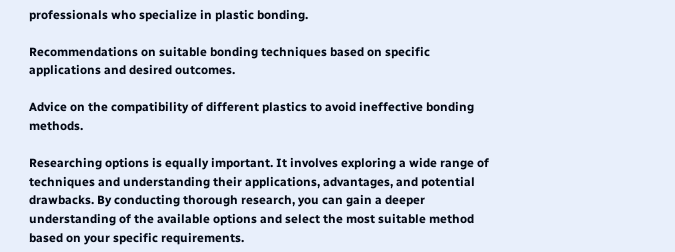professionals who specialize in plastic bonding.

Recommendations on suitable bonding techniques based on specific applications and desired outcomes.

Advice on the compatibility of different plastics to avoid ineffective bonding methods.

Researching options is equally important. It involves exploring a wide range of techniques and understanding their applications, advantages, and potential drawbacks. By conducting thorough research, you can gain a deeper understanding of the available options and select the most suitable method based on your specific requirements.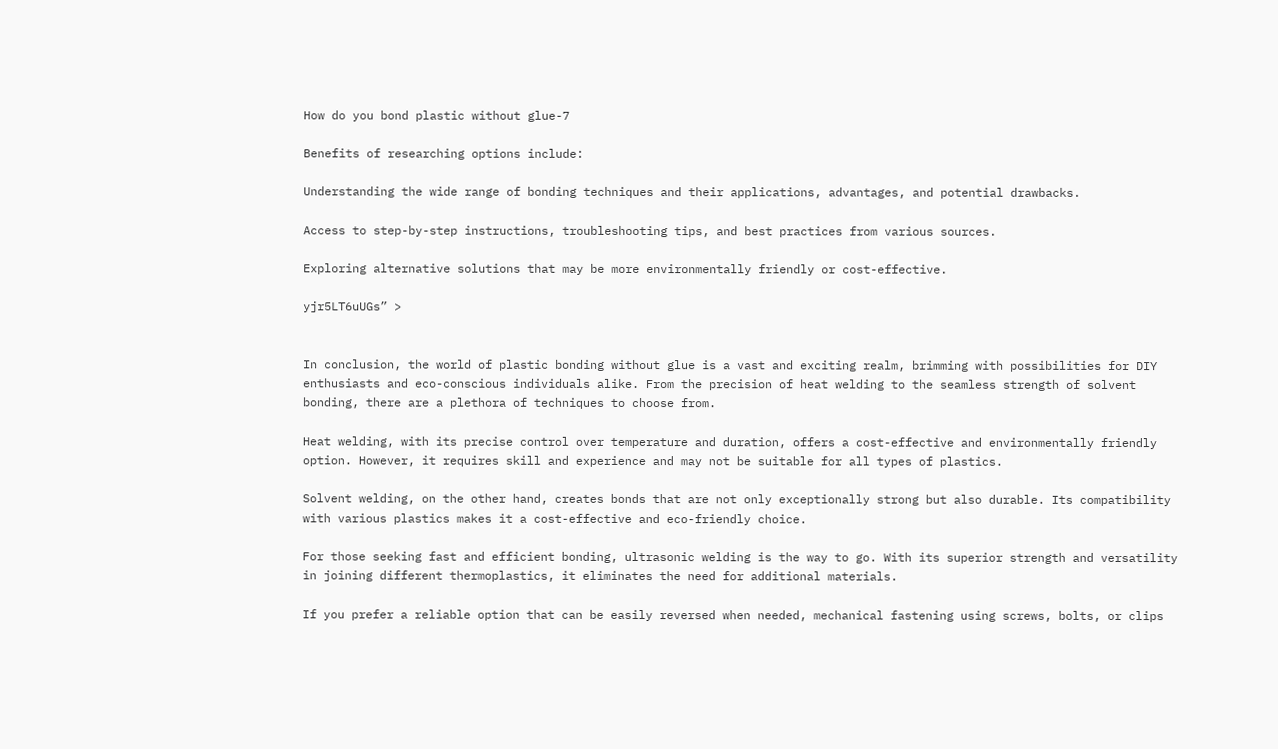How do you bond plastic without glue-7

Benefits of researching options include:

Understanding the wide range of bonding techniques and their applications, advantages, and potential drawbacks.

Access to step-by-step instructions, troubleshooting tips, and best practices from various sources.

Exploring alternative solutions that may be more environmentally friendly or cost-effective.

yjr5LT6uUGs” >


In conclusion, the world of plastic bonding without glue is a vast and exciting realm, brimming with possibilities for DIY enthusiasts and eco-conscious individuals alike. From the precision of heat welding to the seamless strength of solvent bonding, there are a plethora of techniques to choose from.

Heat welding, with its precise control over temperature and duration, offers a cost-effective and environmentally friendly option. However, it requires skill and experience and may not be suitable for all types of plastics.

Solvent welding, on the other hand, creates bonds that are not only exceptionally strong but also durable. Its compatibility with various plastics makes it a cost-effective and eco-friendly choice.

For those seeking fast and efficient bonding, ultrasonic welding is the way to go. With its superior strength and versatility in joining different thermoplastics, it eliminates the need for additional materials.

If you prefer a reliable option that can be easily reversed when needed, mechanical fastening using screws, bolts, or clips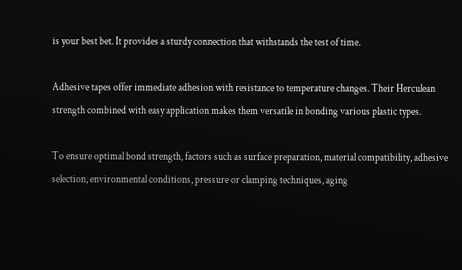is your best bet. It provides a sturdy connection that withstands the test of time.

Adhesive tapes offer immediate adhesion with resistance to temperature changes. Their Herculean strength combined with easy application makes them versatile in bonding various plastic types.

To ensure optimal bond strength, factors such as surface preparation, material compatibility, adhesive selection, environmental conditions, pressure or clamping techniques, aging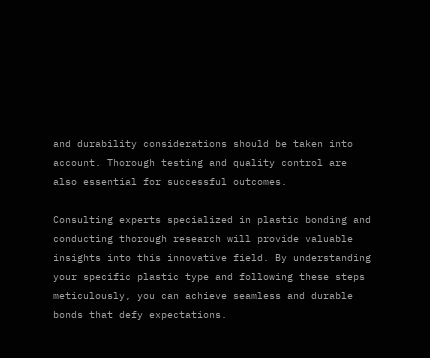and durability considerations should be taken into account. Thorough testing and quality control are also essential for successful outcomes.

Consulting experts specialized in plastic bonding and conducting thorough research will provide valuable insights into this innovative field. By understanding your specific plastic type and following these steps meticulously, you can achieve seamless and durable bonds that defy expectations.